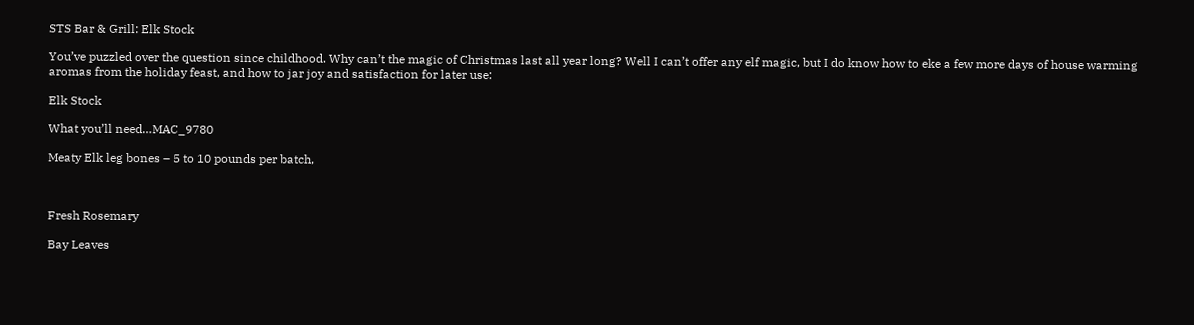STS Bar & Grill: Elk Stock

You’ve puzzled over the question since childhood. Why can’t the magic of Christmas last all year long? Well I can’t offer any elf magic, but I do know how to eke a few more days of house warming aromas from the holiday feast, and how to jar joy and satisfaction for later use:

Elk Stock

What you’ll need…MAC_9780

Meaty Elk leg bones – 5 to 10 pounds per batch,



Fresh Rosemary

Bay Leaves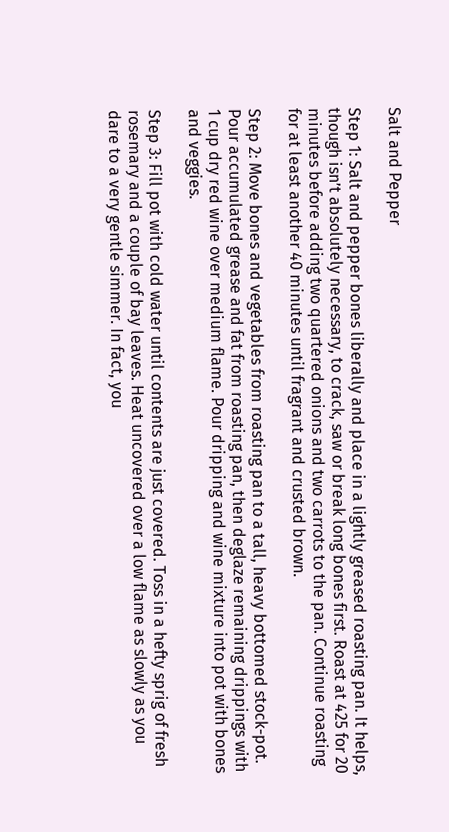Salt and Pepper

Step 1: Salt and pepper bones liberally and place in a lightly greased roasting pan. It helps, though isn’t absolutely necessary, to crack, saw or break long bones first. Roast at 425 for 20 minutes before adding two quartered onions and two carrots to the pan. Continue roasting for at least another 40 minutes until fragrant and crusted brown.

Step 2: Move bones and vegetables from roasting pan to a tall, heavy bottomed stock-pot. Pour accumulated grease and fat from roasting pan, then deglaze remaining drippings with 1 cup dry red wine over medium flame. Pour dripping and wine mixture into pot with bones and veggies.

Step 3: Fill pot with cold water until contents are just covered. Toss in a hefty sprig of fresh rosemary and a couple of bay leaves. Heat uncovered over a low flame as slowly as you dare to a very gentle simmer. In fact, you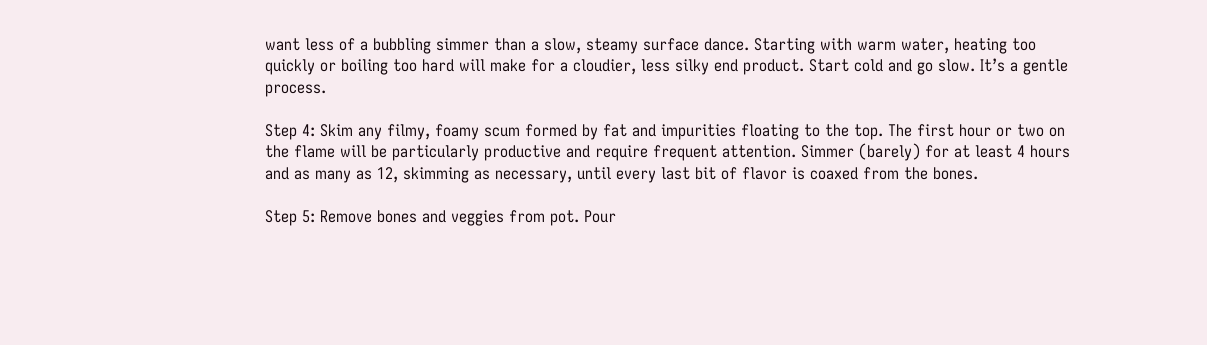want less of a bubbling simmer than a slow, steamy surface dance. Starting with warm water, heating too quickly or boiling too hard will make for a cloudier, less silky end product. Start cold and go slow. It’s a gentle process.

Step 4: Skim any filmy, foamy scum formed by fat and impurities floating to the top. The first hour or two on the flame will be particularly productive and require frequent attention. Simmer (barely) for at least 4 hours and as many as 12, skimming as necessary, until every last bit of flavor is coaxed from the bones.

Step 5: Remove bones and veggies from pot. Pour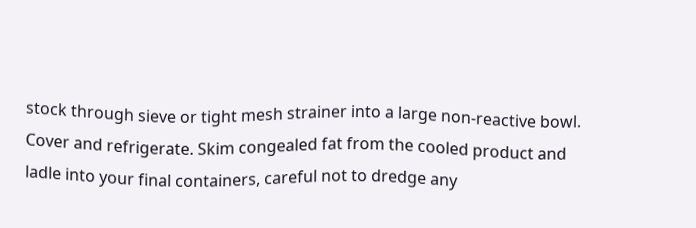stock through sieve or tight mesh strainer into a large non-reactive bowl. Cover and refrigerate. Skim congealed fat from the cooled product and ladle into your final containers, careful not to dredge any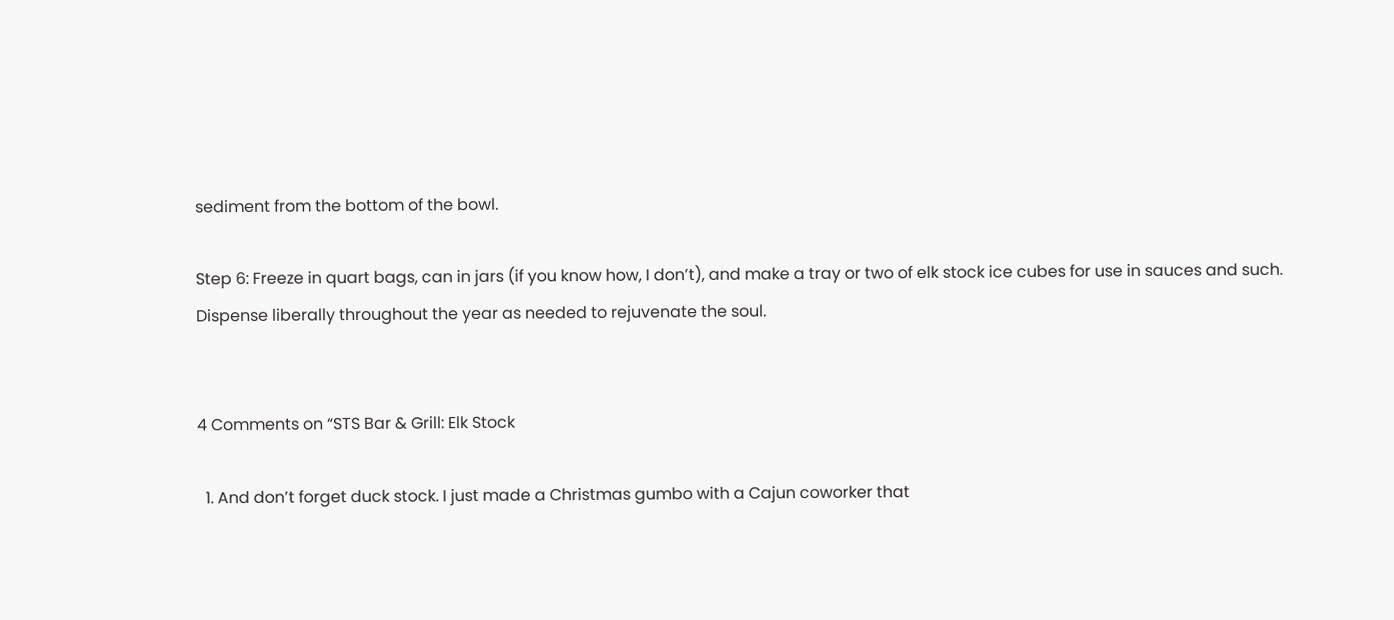sediment from the bottom of the bowl.

Step 6: Freeze in quart bags, can in jars (if you know how, I don’t), and make a tray or two of elk stock ice cubes for use in sauces and such. Dispense liberally throughout the year as needed to rejuvenate the soul.


4 Comments on “STS Bar & Grill: Elk Stock

  1. And don’t forget duck stock. I just made a Christmas gumbo with a Cajun coworker that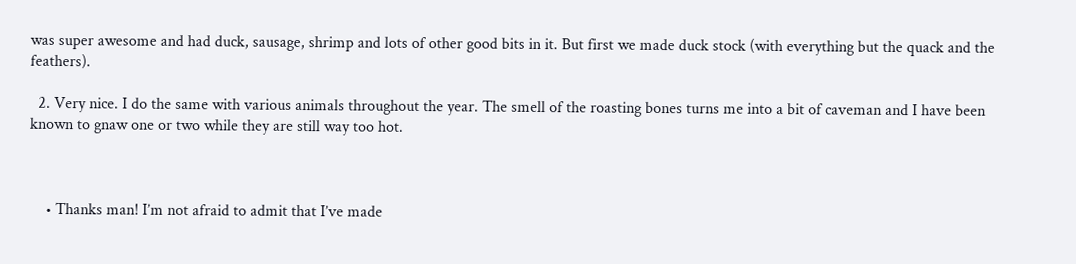was super awesome and had duck, sausage, shrimp and lots of other good bits in it. But first we made duck stock (with everything but the quack and the feathers).

  2. Very nice. I do the same with various animals throughout the year. The smell of the roasting bones turns me into a bit of caveman and I have been known to gnaw one or two while they are still way too hot.



    • Thanks man! I’m not afraid to admit that I’ve made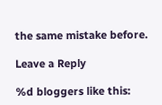the same mistake before.

Leave a Reply

%d bloggers like this: